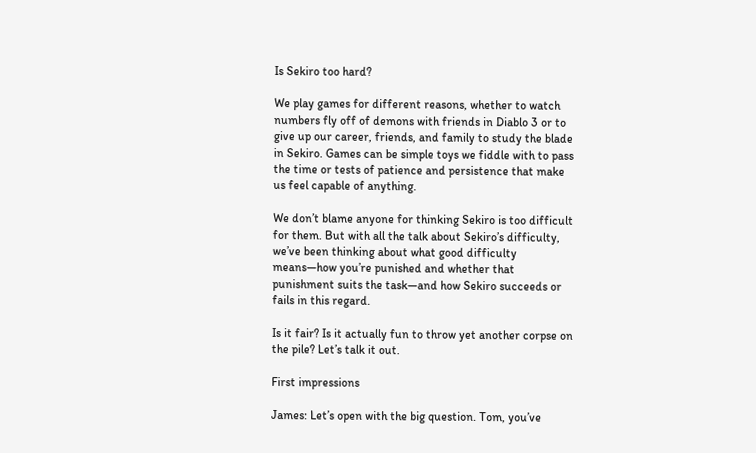Is Sekiro too hard?

We play games for different reasons, whether to watch numbers fly off of demons with friends in Diablo 3 or to give up our career, friends, and family to study the blade in Sekiro. Games can be simple toys we fiddle with to pass the time or tests of patience and persistence that make us feel capable of anything.

We don’t blame anyone for thinking Sekiro is too difficult for them. But with all the talk about Sekiro’s difficulty, we’ve been thinking about what good difficulty means—how you’re punished and whether that punishment suits the task—and how Sekiro succeeds or fails in this regard.

Is it fair? Is it actually fun to throw yet another corpse on the pile? Let’s talk it out.

First impressions

James: Let’s open with the big question. Tom, you’ve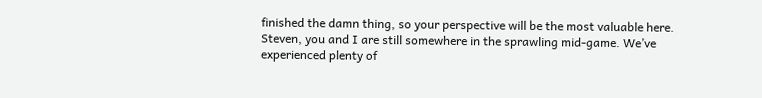finished the damn thing, so your perspective will be the most valuable here. Steven, you and I are still somewhere in the sprawling mid-game. We’ve experienced plenty of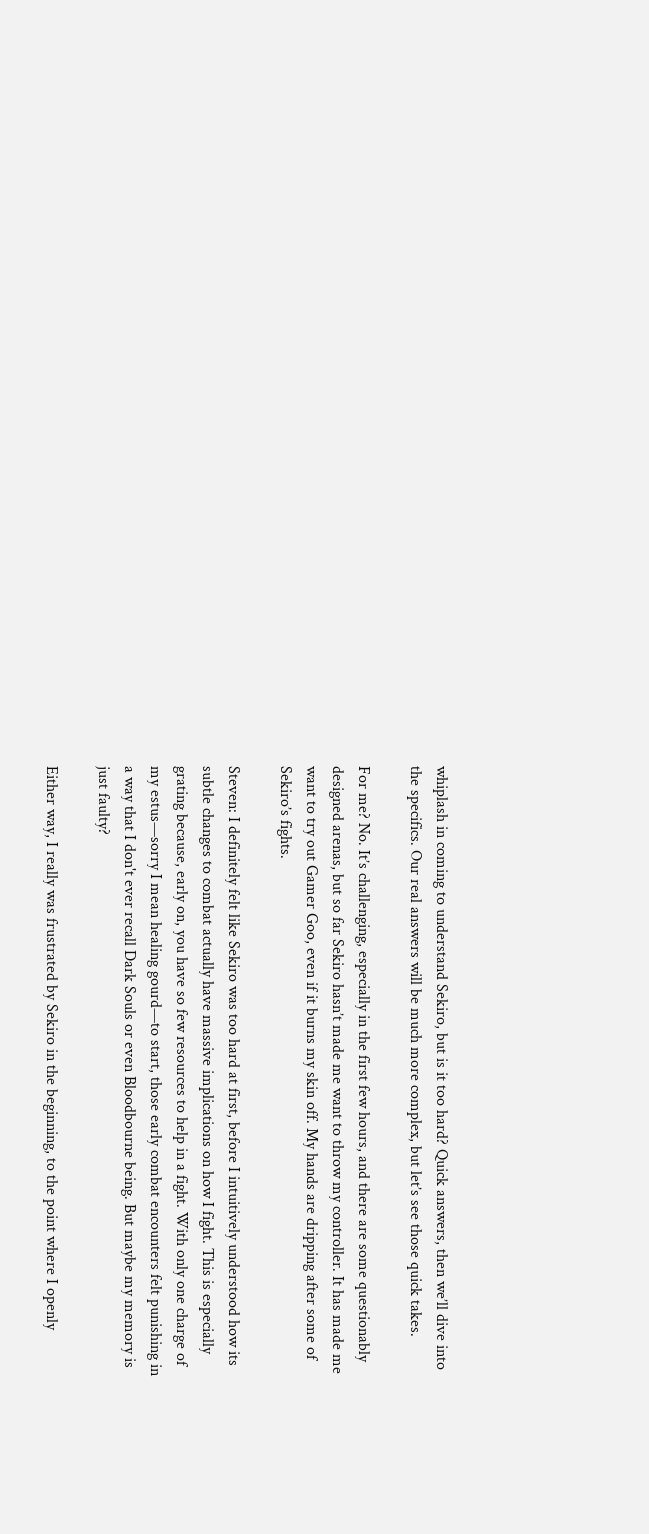whiplash in coming to understand Sekiro, but is it too hard? Quick answers, then we’ll dive into the specifics. Our real answers will be much more complex, but let’s see those quick takes.

For me? No. It’s challenging, especially in the first few hours, and there are some questionably designed arenas, but so far Sekiro hasn’t made me want to throw my controller. It has made me want to try out Gamer Goo, even if it burns my skin off. My hands are dripping after some of Sekiro’s fights.

Steven: I definitely felt like Sekiro was too hard at first, before I intuitively understood how its subtle changes to combat actually have massive implications on how I fight. This is especially grating because, early on, you have so few resources to help in a fight. With only one charge of my estus—sorry I mean healing gourd—to start, those early combat encounters felt punishing in a way that I don't ever recall Dark Souls or even Bloodbourne being. But maybe my memory is just faulty?

Either way, I really was frustrated by Sekiro in the beginning, to the point where I openly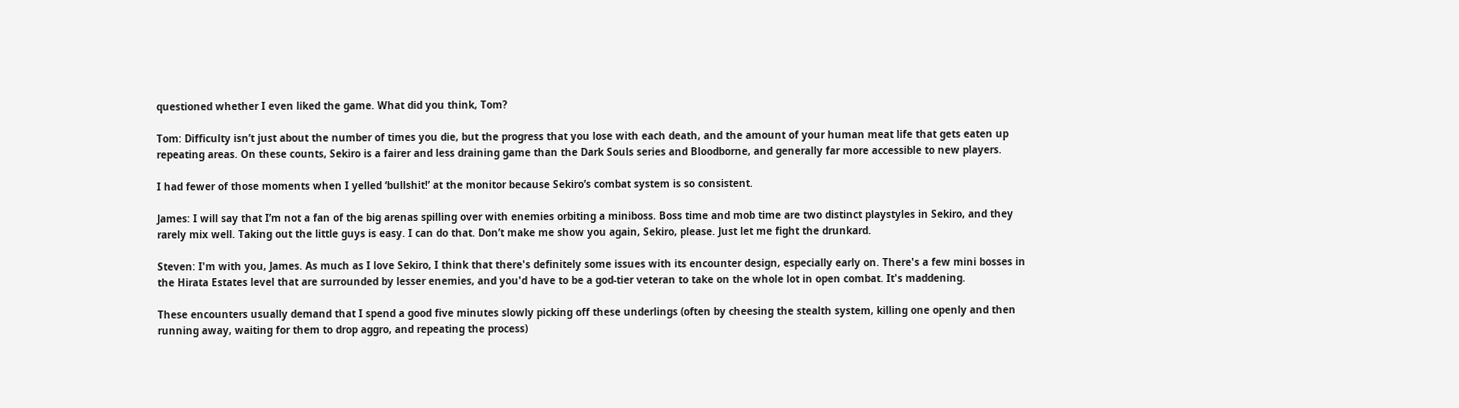questioned whether I even liked the game. What did you think, Tom?

Tom: Difficulty isn’t just about the number of times you die, but the progress that you lose with each death, and the amount of your human meat life that gets eaten up repeating areas. On these counts, Sekiro is a fairer and less draining game than the Dark Souls series and Bloodborne, and generally far more accessible to new players.

I had fewer of those moments when I yelled ‘bullshit!’ at the monitor because Sekiro’s combat system is so consistent.

James: I will say that I’m not a fan of the big arenas spilling over with enemies orbiting a miniboss. Boss time and mob time are two distinct playstyles in Sekiro, and they rarely mix well. Taking out the little guys is easy. I can do that. Don’t make me show you again, Sekiro, please. Just let me fight the drunkard.

Steven: I'm with you, James. As much as I love Sekiro, I think that there's definitely some issues with its encounter design, especially early on. There's a few mini bosses in the Hirata Estates level that are surrounded by lesser enemies, and you'd have to be a god-tier veteran to take on the whole lot in open combat. It's maddening.

These encounters usually demand that I spend a good five minutes slowly picking off these underlings (often by cheesing the stealth system, killing one openly and then running away, waiting for them to drop aggro, and repeating the process)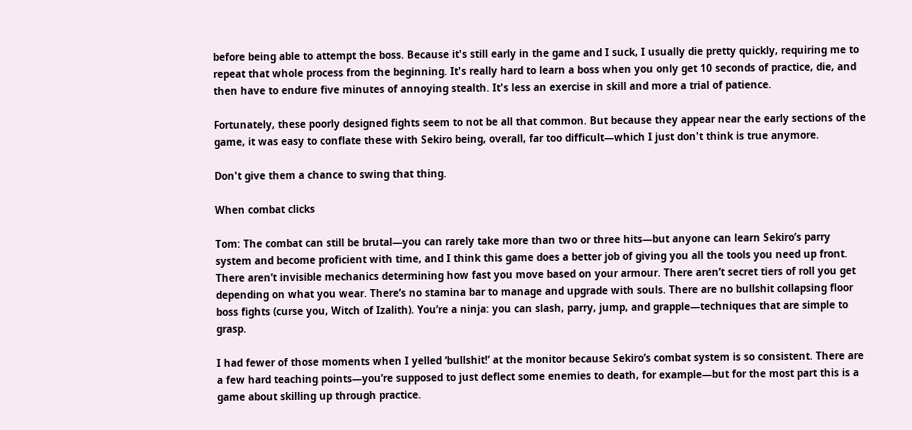before being able to attempt the boss. Because it's still early in the game and I suck, I usually die pretty quickly, requiring me to repeat that whole process from the beginning. It's really hard to learn a boss when you only get 10 seconds of practice, die, and then have to endure five minutes of annoying stealth. It's less an exercise in skill and more a trial of patience.

Fortunately, these poorly designed fights seem to not be all that common. But because they appear near the early sections of the game, it was easy to conflate these with Sekiro being, overall, far too difficult—which I just don't think is true anymore.

Don't give them a chance to swing that thing.

When combat clicks

Tom: The combat can still be brutal—you can rarely take more than two or three hits—but anyone can learn Sekiro’s parry system and become proficient with time, and I think this game does a better job of giving you all the tools you need up front. There aren’t invisible mechanics determining how fast you move based on your armour. There aren’t secret tiers of roll you get depending on what you wear. There’s no stamina bar to manage and upgrade with souls. There are no bullshit collapsing floor boss fights (curse you, Witch of Izalith). You’re a ninja: you can slash, parry, jump, and grapple—techniques that are simple to grasp.

I had fewer of those moments when I yelled ‘bullshit!’ at the monitor because Sekiro’s combat system is so consistent. There are a few hard teaching points—you’re supposed to just deflect some enemies to death, for example—but for the most part this is a game about skilling up through practice.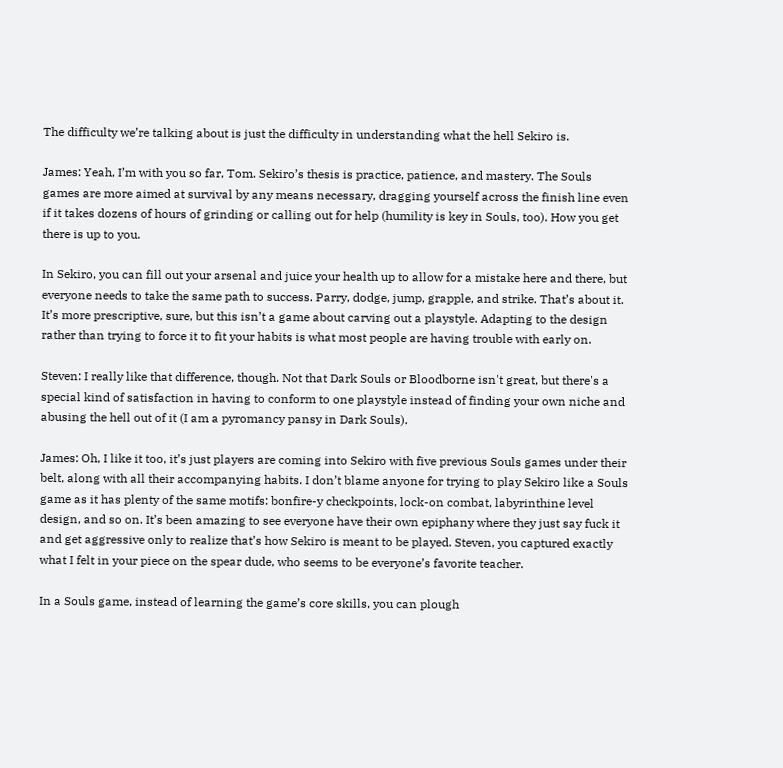The difficulty we’re talking about is just the difficulty in understanding what the hell Sekiro is.

James: Yeah, I’m with you so far, Tom. Sekiro’s thesis is practice, patience, and mastery. The Souls games are more aimed at survival by any means necessary, dragging yourself across the finish line even if it takes dozens of hours of grinding or calling out for help (humility is key in Souls, too). How you get there is up to you.

In Sekiro, you can fill out your arsenal and juice your health up to allow for a mistake here and there, but everyone needs to take the same path to success. Parry, dodge, jump, grapple, and strike. That’s about it. It’s more prescriptive, sure, but this isn’t a game about carving out a playstyle. Adapting to the design rather than trying to force it to fit your habits is what most people are having trouble with early on.

Steven: I really like that difference, though. Not that Dark Souls or Bloodborne isn't great, but there's a special kind of satisfaction in having to conform to one playstyle instead of finding your own niche and abusing the hell out of it (I am a pyromancy pansy in Dark Souls).

James: Oh, I like it too, it’s just players are coming into Sekiro with five previous Souls games under their belt, along with all their accompanying habits. I don’t blame anyone for trying to play Sekiro like a Souls game as it has plenty of the same motifs: bonfire-y checkpoints, lock-on combat, labyrinthine level design, and so on. It’s been amazing to see everyone have their own epiphany where they just say fuck it and get aggressive only to realize that’s how Sekiro is meant to be played. Steven, you captured exactly what I felt in your piece on the spear dude, who seems to be everyone’s favorite teacher.

In a Souls game, instead of learning the game’s core skills, you can plough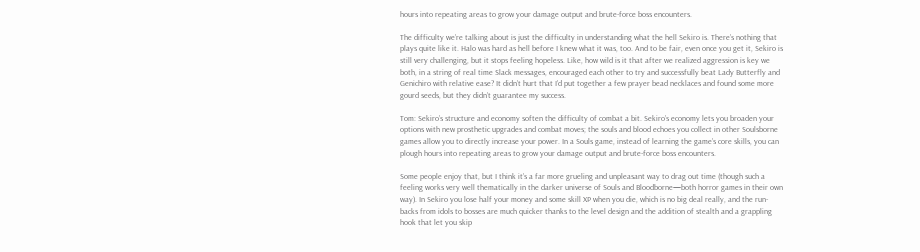hours into repeating areas to grow your damage output and brute-force boss encounters.

The difficulty we’re talking about is just the difficulty in understanding what the hell Sekiro is. There’s nothing that plays quite like it. Halo was hard as hell before I knew what it was, too. And to be fair, even once you get it, Sekiro is still very challenging, but it stops feeling hopeless. Like, how wild is it that after we realized aggression is key we both, in a string of real time Slack messages, encouraged each other to try and successfully beat Lady Butterfly and Genichiro with relative ease? It didn’t hurt that I’d put together a few prayer bead necklaces and found some more gourd seeds, but they didn’t guarantee my success.

Tom: Sekiro’s structure and economy soften the difficulty of combat a bit. Sekiro’s economy lets you broaden your options with new prosthetic upgrades and combat moves; the souls and blood echoes you collect in other Soulsborne games allow you to directly increase your power. In a Souls game, instead of learning the game’s core skills, you can plough hours into repeating areas to grow your damage output and brute-force boss encounters.

Some people enjoy that, but I think it’s a far more grueling and unpleasant way to drag out time (though such a feeling works very well thematically in the darker universe of Souls and Bloodborne—both horror games in their own way). In Sekiro you lose half your money and some skill XP when you die, which is no big deal really, and the run-backs from idols to bosses are much quicker thanks to the level design and the addition of stealth and a grappling hook that let you skip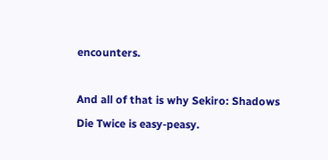encounters.

And all of that is why Sekiro: Shadows Die Twice is easy-peasy.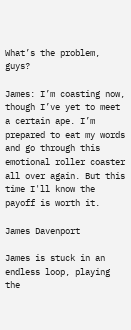What’s the problem, guys?

James: I’m coasting now, though I’ve yet to meet a certain ape. I’m prepared to eat my words and go through this emotional roller coaster all over again. But this time I'll know the payoff is worth it.

James Davenport

James is stuck in an endless loop, playing the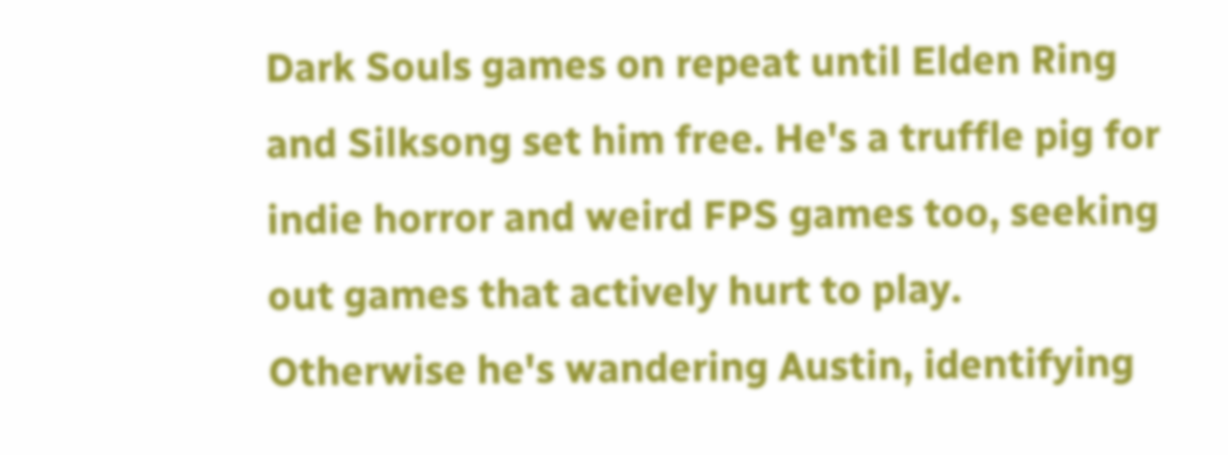Dark Souls games on repeat until Elden Ring and Silksong set him free. He's a truffle pig for indie horror and weird FPS games too, seeking out games that actively hurt to play. Otherwise he's wandering Austin, identifying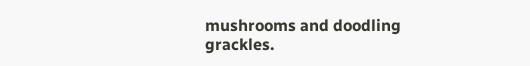mushrooms and doodling grackles.